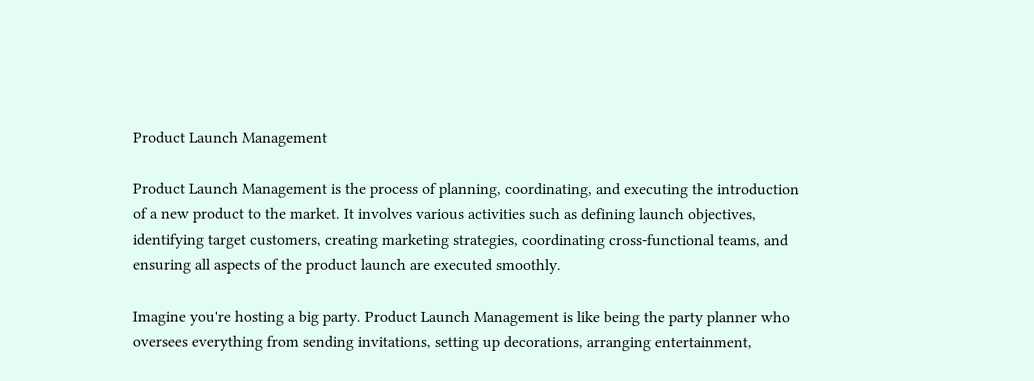Product Launch Management

Product Launch Management is the process of planning, coordinating, and executing the introduction of a new product to the market. It involves various activities such as defining launch objectives, identifying target customers, creating marketing strategies, coordinating cross-functional teams, and ensuring all aspects of the product launch are executed smoothly.

Imagine you're hosting a big party. Product Launch Management is like being the party planner who oversees everything from sending invitations, setting up decorations, arranging entertainment,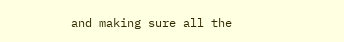and making sure all the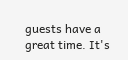guests have a great time. It's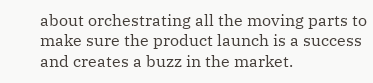about orchestrating all the moving parts to make sure the product launch is a success and creates a buzz in the market.